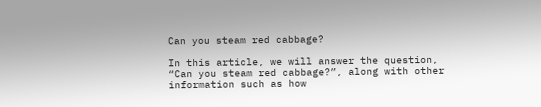Can you steam red cabbage?

In this article, we will answer the question, “Can you steam red cabbage?”, along with other information such as how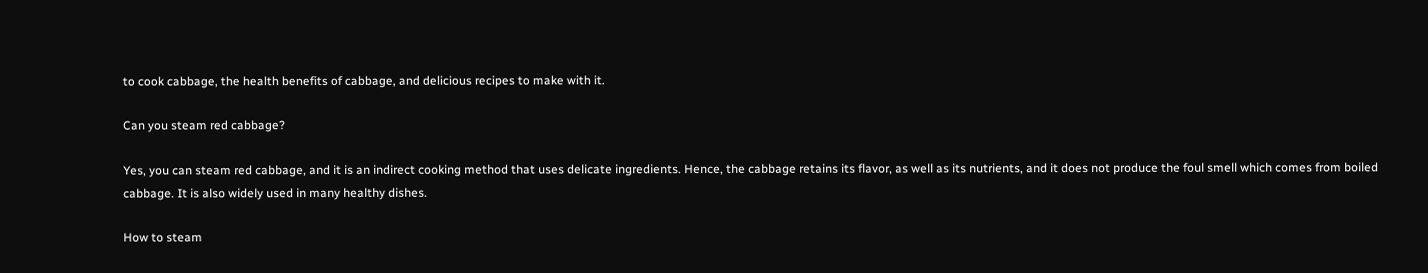to cook cabbage, the health benefits of cabbage, and delicious recipes to make with it.

Can you steam red cabbage?

Yes, you can steam red cabbage, and it is an indirect cooking method that uses delicate ingredients. Hence, the cabbage retains its flavor, as well as its nutrients, and it does not produce the foul smell which comes from boiled cabbage. It is also widely used in many healthy dishes.

How to steam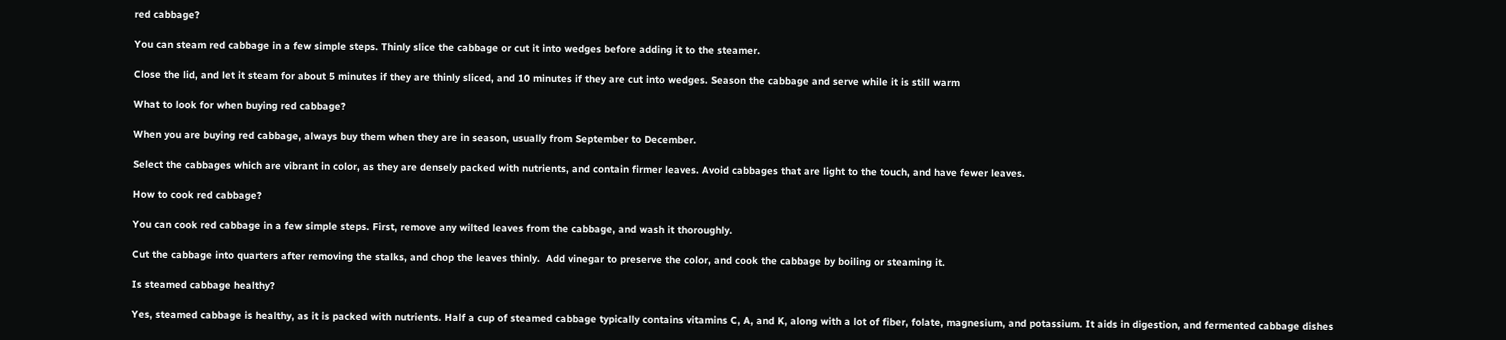red cabbage?

You can steam red cabbage in a few simple steps. Thinly slice the cabbage or cut it into wedges before adding it to the steamer.

Close the lid, and let it steam for about 5 minutes if they are thinly sliced, and 10 minutes if they are cut into wedges. Season the cabbage and serve while it is still warm

What to look for when buying red cabbage?

When you are buying red cabbage, always buy them when they are in season, usually from September to December.

Select the cabbages which are vibrant in color, as they are densely packed with nutrients, and contain firmer leaves. Avoid cabbages that are light to the touch, and have fewer leaves.

How to cook red cabbage?

You can cook red cabbage in a few simple steps. First, remove any wilted leaves from the cabbage, and wash it thoroughly.

Cut the cabbage into quarters after removing the stalks, and chop the leaves thinly.  Add vinegar to preserve the color, and cook the cabbage by boiling or steaming it.

Is steamed cabbage healthy?

Yes, steamed cabbage is healthy, as it is packed with nutrients. Half a cup of steamed cabbage typically contains vitamins C, A, and K, along with a lot of fiber, folate, magnesium, and potassium. It aids in digestion, and fermented cabbage dishes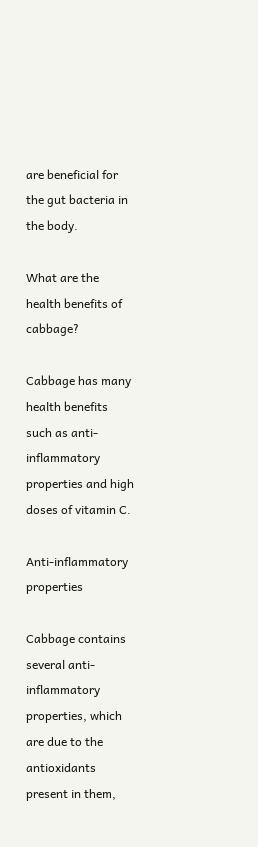are beneficial for the gut bacteria in the body.

What are the health benefits of cabbage?

Cabbage has many health benefits such as anti-inflammatory properties and high doses of vitamin C.

Anti-inflammatory properties

Cabbage contains several anti-inflammatory properties, which are due to the antioxidants present in them,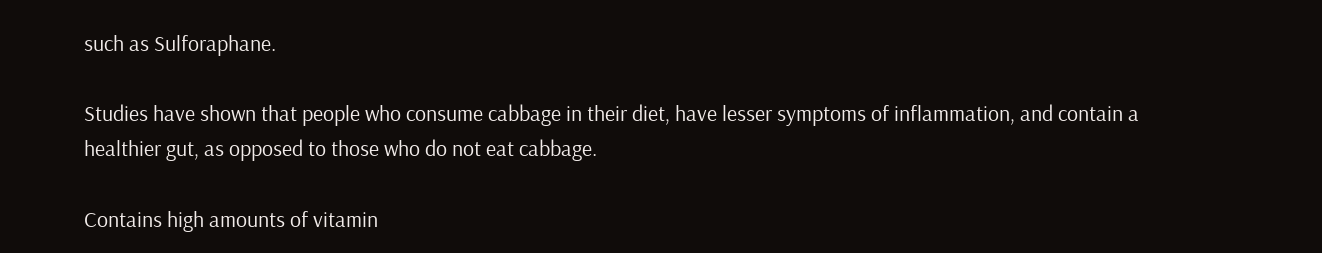such as Sulforaphane.

Studies have shown that people who consume cabbage in their diet, have lesser symptoms of inflammation, and contain a healthier gut, as opposed to those who do not eat cabbage.

Contains high amounts of vitamin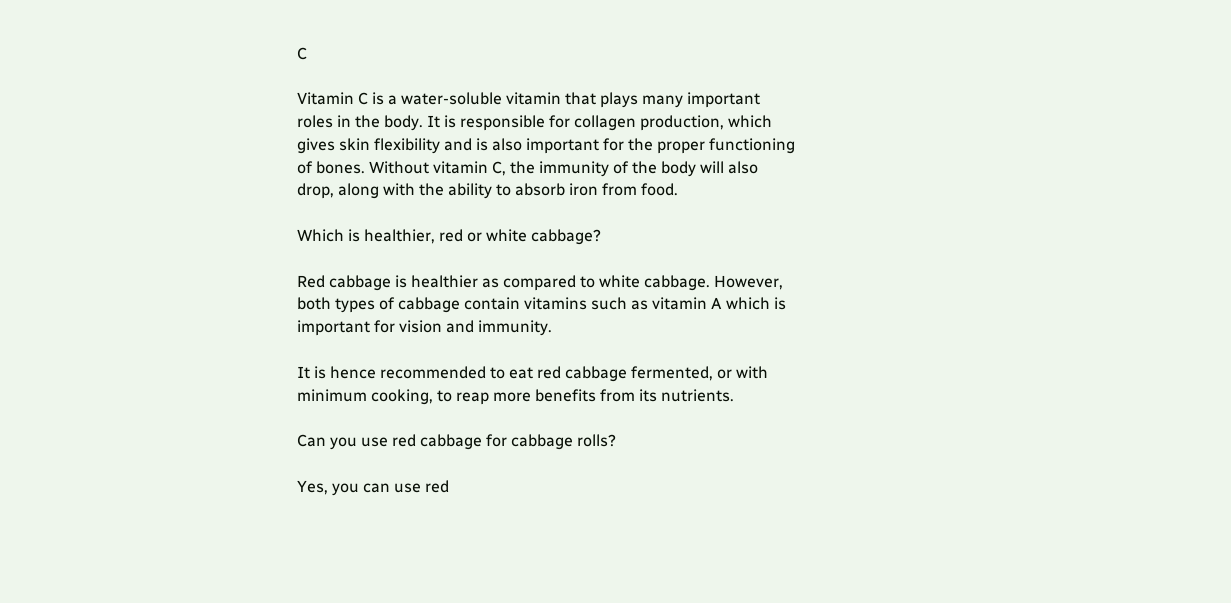C

Vitamin C is a water-soluble vitamin that plays many important roles in the body. It is responsible for collagen production, which gives skin flexibility and is also important for the proper functioning of bones. Without vitamin C, the immunity of the body will also drop, along with the ability to absorb iron from food.

Which is healthier, red or white cabbage?

Red cabbage is healthier as compared to white cabbage. However, both types of cabbage contain vitamins such as vitamin A which is important for vision and immunity.

It is hence recommended to eat red cabbage fermented, or with minimum cooking, to reap more benefits from its nutrients.

Can you use red cabbage for cabbage rolls?

Yes, you can use red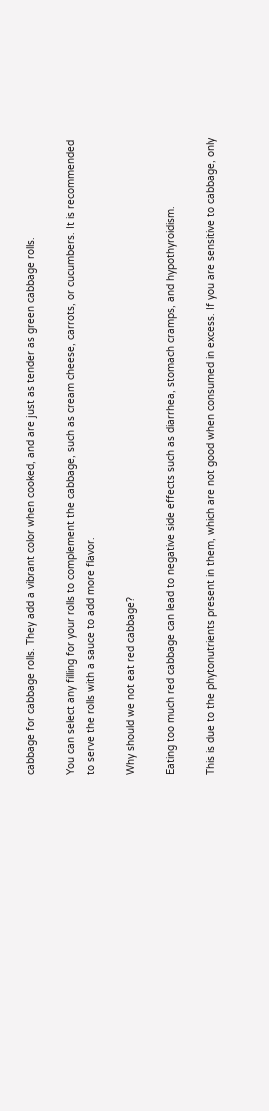cabbage for cabbage rolls. They add a vibrant color when cooked, and are just as tender as green cabbage rolls.

You can select any filling for your rolls to complement the cabbage, such as cream cheese, carrots, or cucumbers. It is recommended to serve the rolls with a sauce to add more flavor.

Why should we not eat red cabbage?

Eating too much red cabbage can lead to negative side effects such as diarrhea, stomach cramps, and hypothyroidism.

This is due to the phytonutrients present in them, which are not good when consumed in excess. If you are sensitive to cabbage, only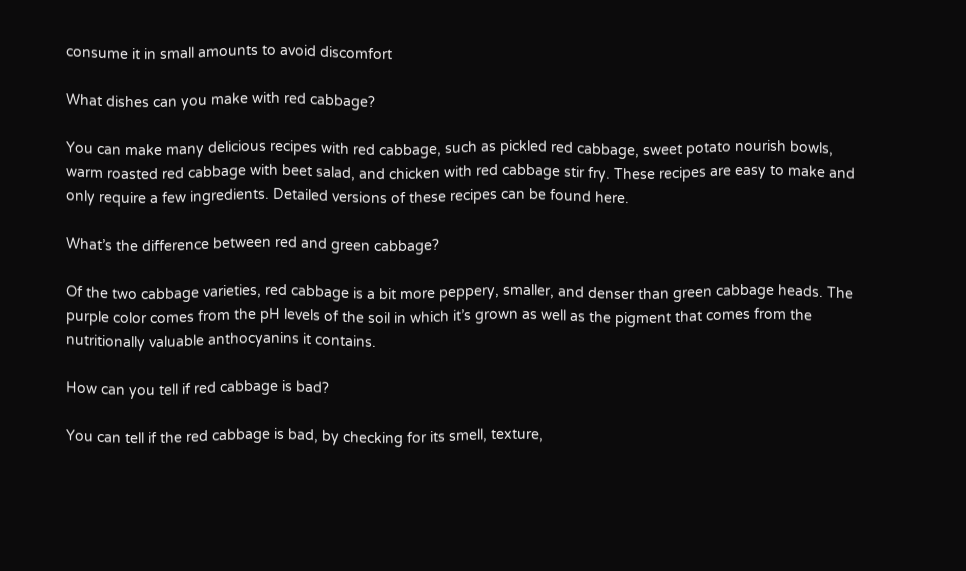consume it in small amounts to avoid discomfort

What dishes can you make with red cabbage?

You can make many delicious recipes with red cabbage, such as pickled red cabbage, sweet potato nourish bowls, warm roasted red cabbage with beet salad, and chicken with red cabbage stir fry. These recipes are easy to make and only require a few ingredients. Detailed versions of these recipes can be found here.

What’s the difference between red and green cabbage?

Of the two cabbage varieties, red cabbage is a bit more peppery, smaller, and denser than green cabbage heads. The purple color comes from the pH levels of the soil in which it’s grown as well as the pigment that comes from the nutritionally valuable anthocyanins it contains.

How can you tell if red cabbage is bad?

You can tell if the red cabbage is bad, by checking for its smell, texture,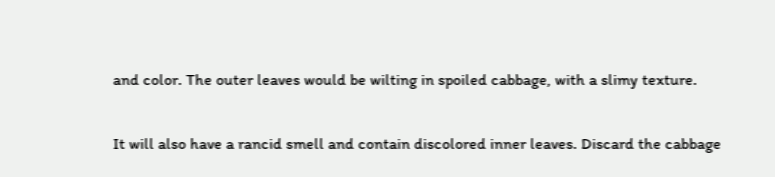and color. The outer leaves would be wilting in spoiled cabbage, with a slimy texture.

It will also have a rancid smell and contain discolored inner leaves. Discard the cabbage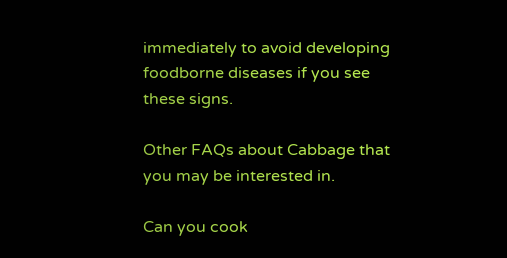immediately to avoid developing foodborne diseases if you see these signs.

Other FAQs about Cabbage that you may be interested in.

Can you cook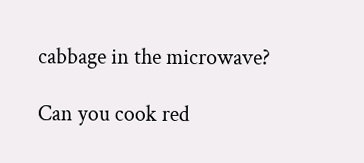cabbage in the microwave?

Can you cook red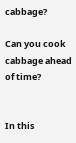cabbage?

Can you cook cabbage ahead of time?


In this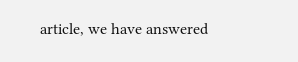article, we have answered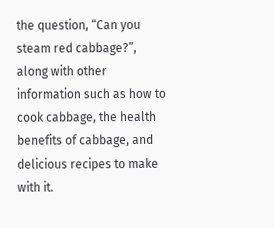the question, “Can you steam red cabbage?”, along with other information such as how to cook cabbage, the health benefits of cabbage, and delicious recipes to make with it.